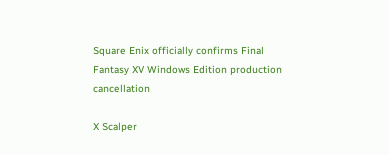Square Enix officially confirms Final Fantasy XV Windows Edition production cancellation

X Scalper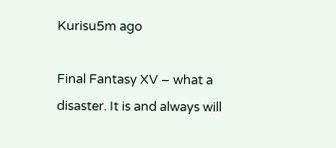Kurisu5m ago

Final Fantasy XV – what a disaster. It is and always will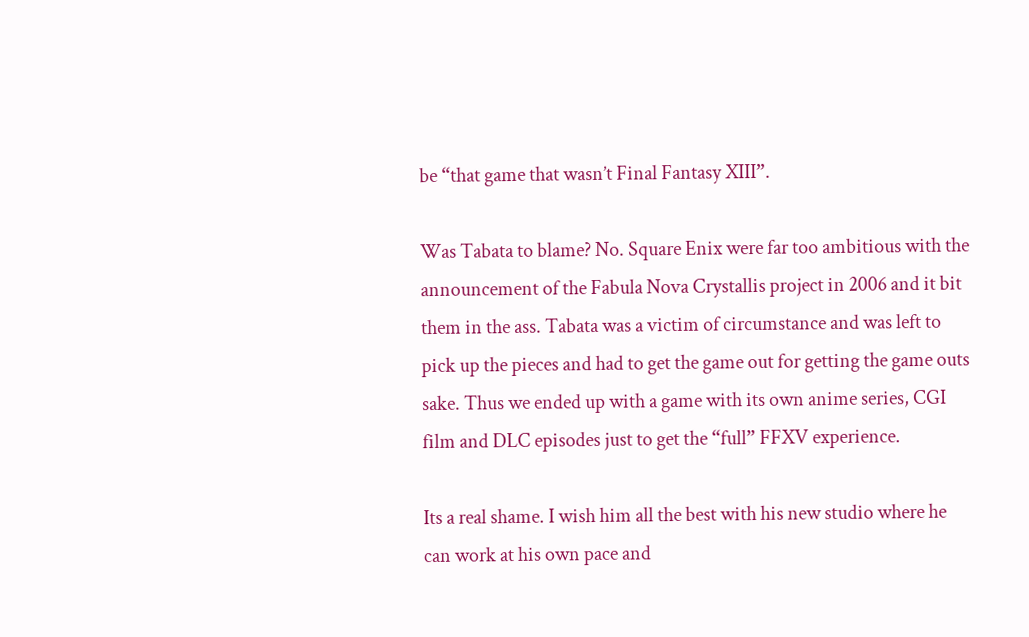be “that game that wasn’t Final Fantasy XIII”.

Was Tabata to blame? No. Square Enix were far too ambitious with the announcement of the Fabula Nova Crystallis project in 2006 and it bit them in the ass. Tabata was a victim of circumstance and was left to pick up the pieces and had to get the game out for getting the game outs sake. Thus we ended up with a game with its own anime series, CGI film and DLC episodes just to get the “full” FFXV experience.

Its a real shame. I wish him all the best with his new studio where he can work at his own pace and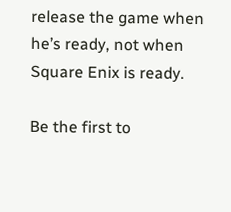release the game when he’s ready, not when Square Enix is ready.

Be the first to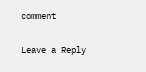comment

Leave a Reply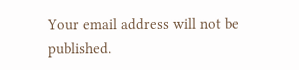Your email address will not be published.